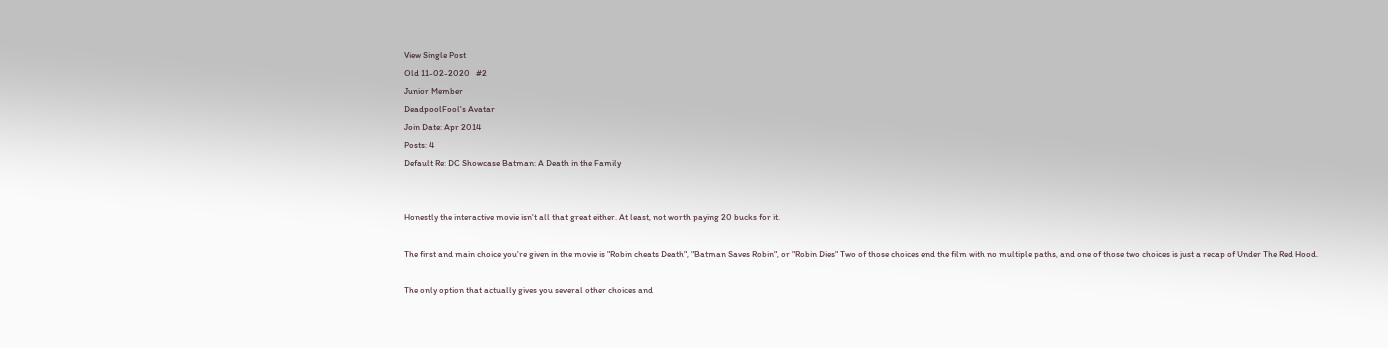View Single Post
Old 11-02-2020   #2
Junior Member
DeadpoolFool's Avatar
Join Date: Apr 2014
Posts: 4
Default Re: DC Showcase Batman: A Death in the Family


Honestly the interactive movie isn't all that great either. At least, not worth paying 20 bucks for it.

The first and main choice you're given in the movie is "Robin cheats Death", "Batman Saves Robin", or "Robin Dies" Two of those choices end the film with no multiple paths, and one of those two choices is just a recap of Under The Red Hood.

The only option that actually gives you several other choices and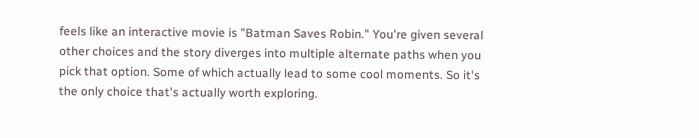feels like an interactive movie is "Batman Saves Robin." You're given several other choices and the story diverges into multiple alternate paths when you pick that option. Some of which actually lead to some cool moments. So it's the only choice that's actually worth exploring.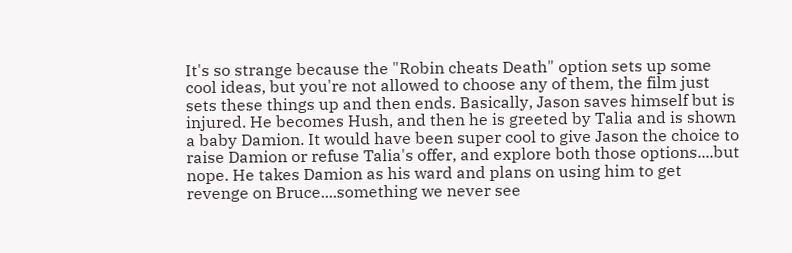It's so strange because the "Robin cheats Death" option sets up some cool ideas, but you're not allowed to choose any of them, the film just sets these things up and then ends. Basically, Jason saves himself but is injured. He becomes Hush, and then he is greeted by Talia and is shown a baby Damion. It would have been super cool to give Jason the choice to raise Damion or refuse Talia's offer, and explore both those options....but nope. He takes Damion as his ward and plans on using him to get revenge on Bruce....something we never see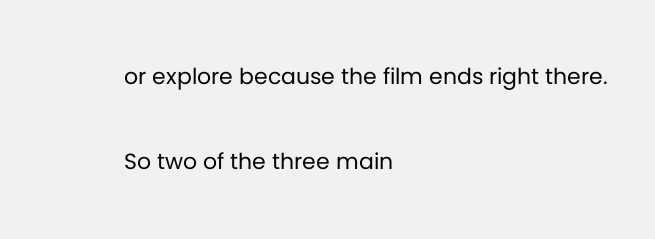or explore because the film ends right there.

So two of the three main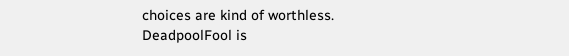choices are kind of worthless.
DeadpoolFool is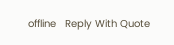offline   Reply With Quote